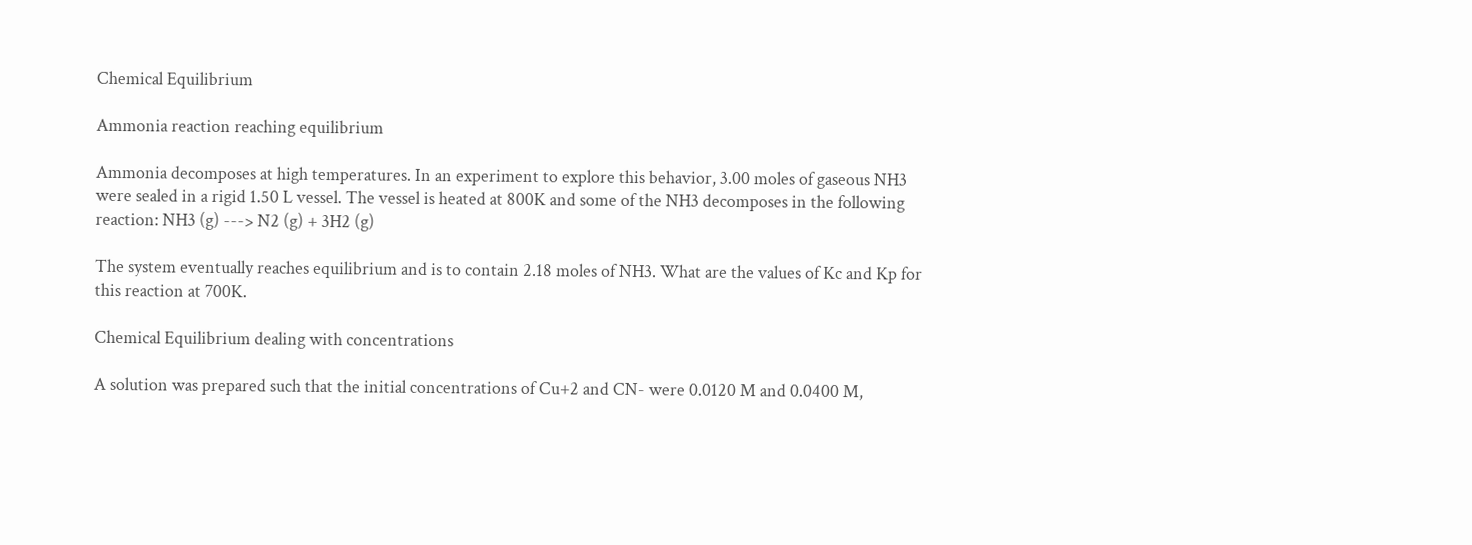Chemical Equilibrium

Ammonia reaction reaching equilibrium

Ammonia decomposes at high temperatures. In an experiment to explore this behavior, 3.00 moles of gaseous NH3 were sealed in a rigid 1.50 L vessel. The vessel is heated at 800K and some of the NH3 decomposes in the following reaction: NH3 (g) ---> N2 (g) + 3H2 (g)

The system eventually reaches equilibrium and is to contain 2.18 moles of NH3. What are the values of Kc and Kp for this reaction at 700K.

Chemical Equilibrium dealing with concentrations

A solution was prepared such that the initial concentrations of Cu+2 and CN- were 0.0120 M and 0.0400 M,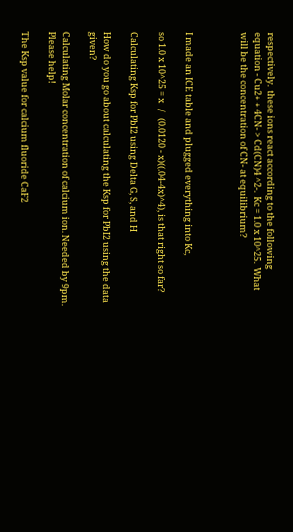respectively.  these ions react according to the following equation - Cu2+ + 4CN- > Cd(CN)4 ^2-.  Kc = 1.0 x 10^25.  What will be the concentration of CN- at equilibrium?



I made an ICE table and plugged everything into Kc,

so 1.0 x 10^25 = x   /   (0.0120 - x)((.04-4x)^4), is that right so far?

Calculating Ksp for PbI2 using Delta G, S, and H

How do you go about calculating the Ksp for PbI2 using the data given?

Calculating Molar concentration of calcium ion. Needed by 9pm. Please help!

The Ksp value for calcium fluoride CaF2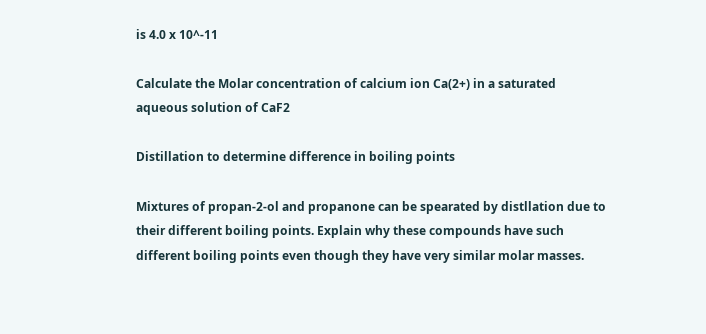is 4.0 x 10^-11

Calculate the Molar concentration of calcium ion Ca(2+) in a saturated aqueous solution of CaF2

Distillation to determine difference in boiling points

Mixtures of propan-2-ol and propanone can be spearated by distllation due to their different boiling points. Explain why these compounds have such different boiling points even though they have very similar molar masses.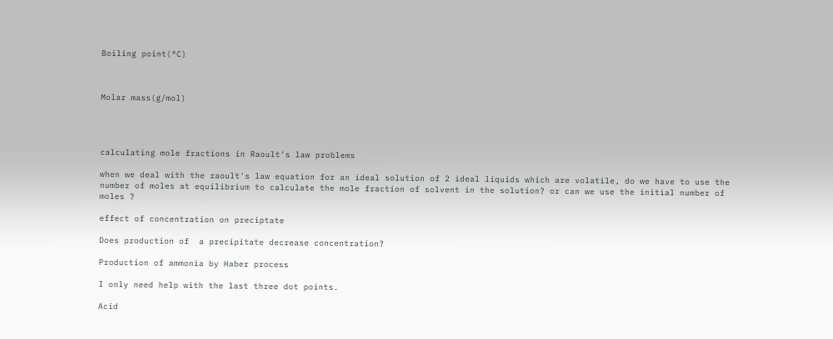Boiling point(°C)



Molar mass(g/mol)




calculating mole fractions in Raoult's law problems

when we deal with the raoult's law equation for an ideal solution of 2 ideal liquids which are volatile, do we have to use the number of moles at equilibrium to calculate the mole fraction of solvent in the solution? or can we use the initial number of moles ?

effect of concentration on preciptate

Does production of  a precipitate decrease concentration?

Production of ammonia by Haber process

I only need help with the last three dot points.

Acid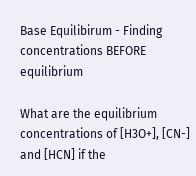Base Equilibirum - Finding concentrations BEFORE equilibrium

What are the equilibrium concentrations of [H3O+], [CN-] and [HCN] if the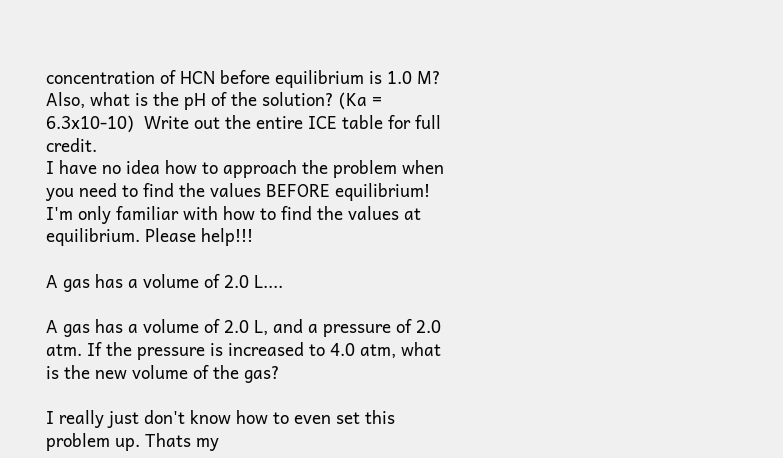concentration of HCN before equilibrium is 1.0 M?  Also, what is the pH of the solution? (Ka = 6.3x10-10)  Write out the entire ICE table for full credit.
I have no idea how to approach the problem when you need to find the values BEFORE equilibrium! I'm only familiar with how to find the values at equilibrium. Please help!!!

A gas has a volume of 2.0 L....

A gas has a volume of 2.0 L, and a pressure of 2.0 atm. If the pressure is increased to 4.0 atm, what is the new volume of the gas?

I really just don't know how to even set this problem up. Thats my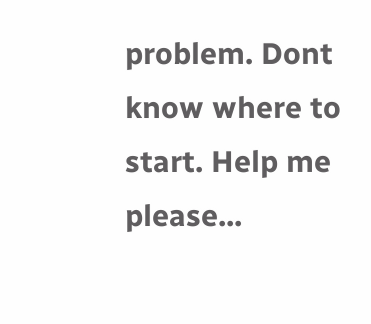problem. Dont know where to start. Help me please...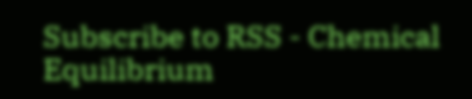Subscribe to RSS - Chemical Equilibrium